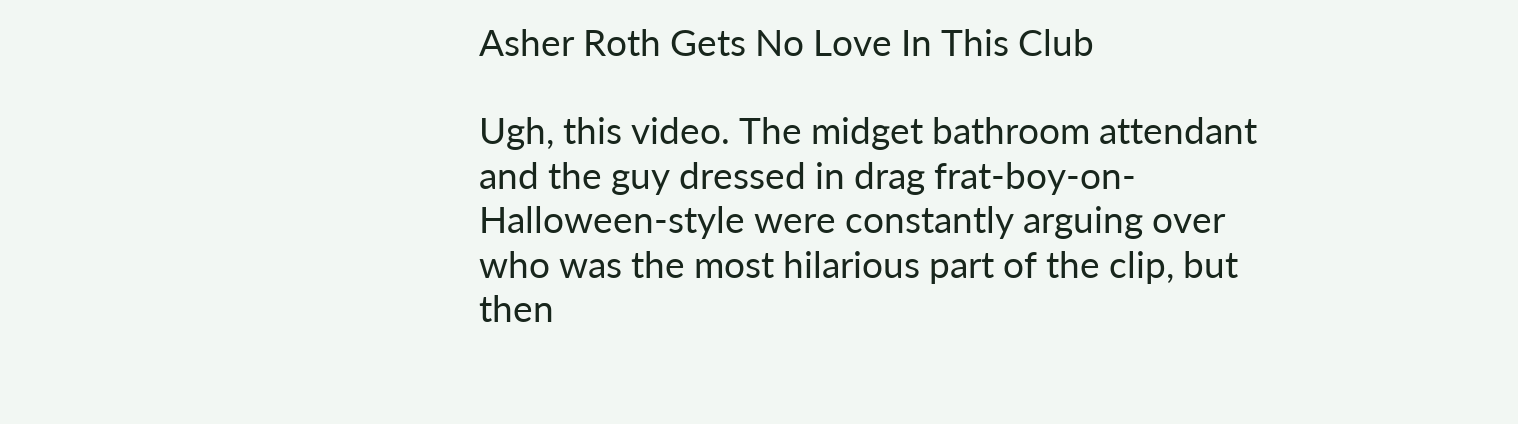Asher Roth Gets No Love In This Club

Ugh, this video. The midget bathroom attendant and the guy dressed in drag frat-boy-on-Halloween-style were constantly arguing over who was the most hilarious part of the clip, but then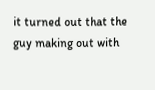it turned out that the guy making out with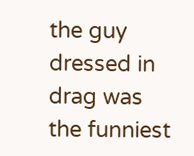the guy dressed in drag was the funniest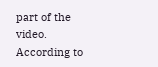part of the video. According to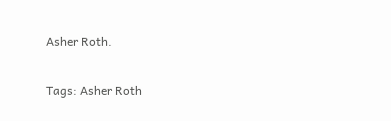Asher Roth.

Tags: Asher Roth